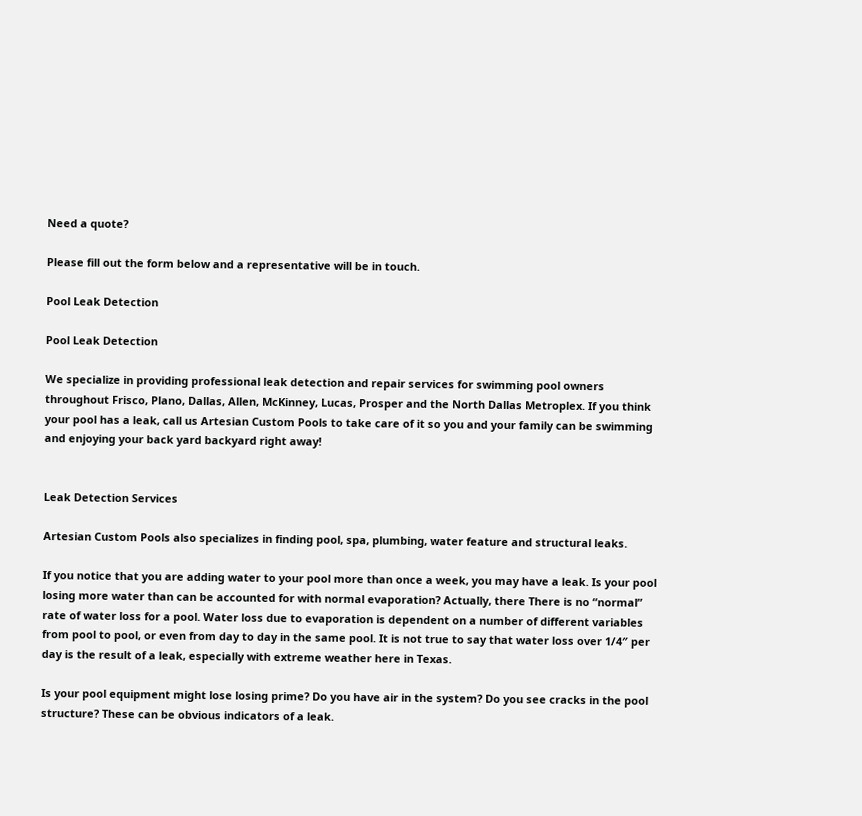Need a quote?

Please fill out the form below and a representative will be in touch.

Pool Leak Detection

Pool Leak Detection

We specialize in providing professional leak detection and repair services for swimming pool owners throughout Frisco, Plano, Dallas, Allen, McKinney, Lucas, Prosper and the North Dallas Metroplex. If you think your pool has a leak, call us Artesian Custom Pools to take care of it so you and your family can be swimming and enjoying your back yard backyard right away!


Leak Detection Services

Artesian Custom Pools also specializes in finding pool, spa, plumbing, water feature and structural leaks.

If you notice that you are adding water to your pool more than once a week, you may have a leak. Is your pool losing more water than can be accounted for with normal evaporation? Actually, there There is no “normal” rate of water loss for a pool. Water loss due to evaporation is dependent on a number of different variables from pool to pool, or even from day to day in the same pool. It is not true to say that water loss over 1/4″ per day is the result of a leak, especially with extreme weather here in Texas.

Is your pool equipment might lose losing prime? Do you have air in the system? Do you see cracks in the pool structure? These can be obvious indicators of a leak.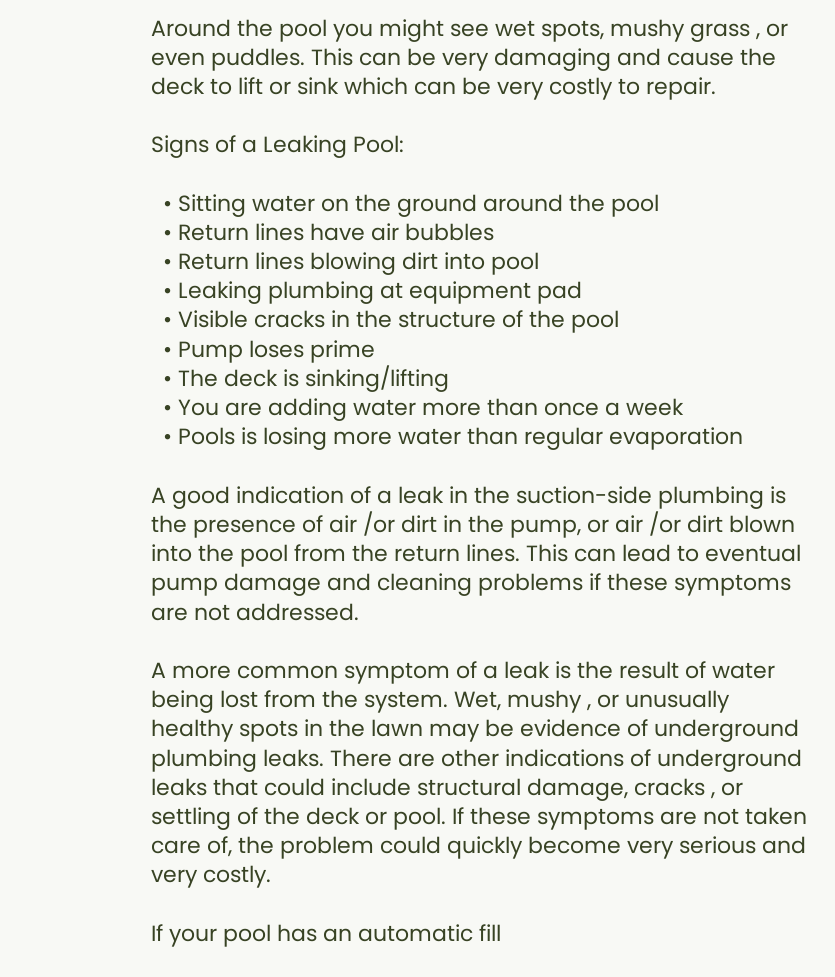Around the pool you might see wet spots, mushy grass , or even puddles. This can be very damaging and cause the deck to lift or sink which can be very costly to repair.

Signs of a Leaking Pool:

  • Sitting water on the ground around the pool
  • Return lines have air bubbles
  • Return lines blowing dirt into pool
  • Leaking plumbing at equipment pad
  • Visible cracks in the structure of the pool
  • Pump loses prime
  • The deck is sinking/lifting
  • You are adding water more than once a week
  • Pools is losing more water than regular evaporation

A good indication of a leak in the suction-side plumbing is the presence of air /or dirt in the pump, or air /or dirt blown into the pool from the return lines. This can lead to eventual pump damage and cleaning problems if these symptoms are not addressed.

A more common symptom of a leak is the result of water being lost from the system. Wet, mushy , or unusually healthy spots in the lawn may be evidence of underground plumbing leaks. There are other indications of underground leaks that could include structural damage, cracks , or settling of the deck or pool. If these symptoms are not taken care of, the problem could quickly become very serious and very costly.

If your pool has an automatic fill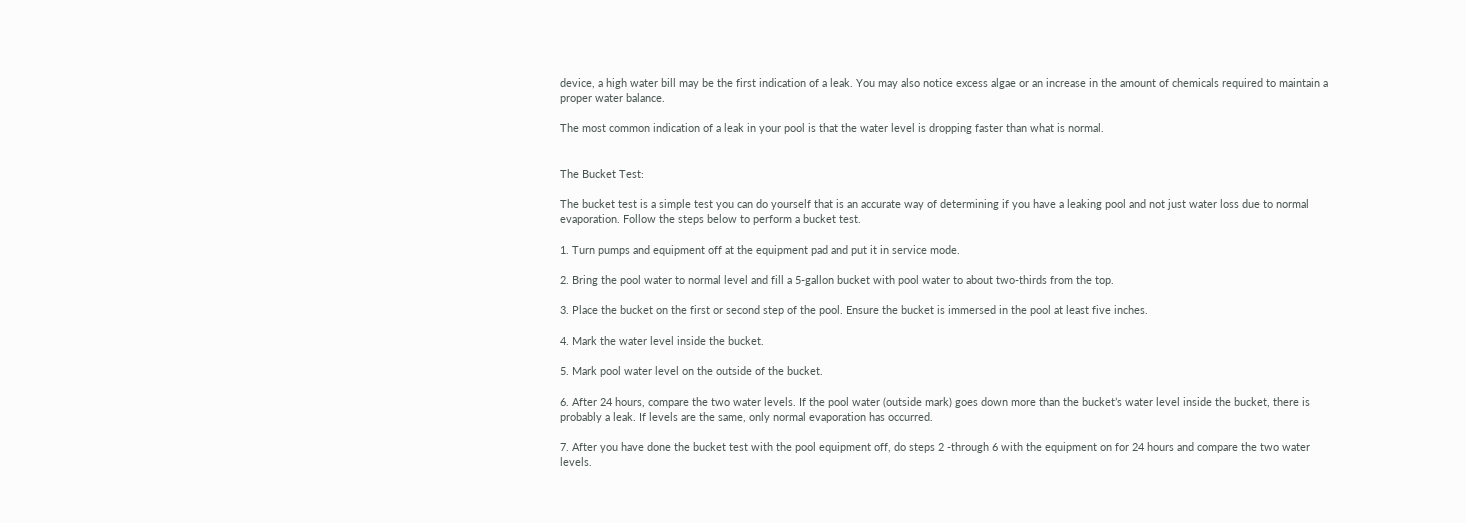device, a high water bill may be the first indication of a leak. You may also notice excess algae or an increase in the amount of chemicals required to maintain a proper water balance.

The most common indication of a leak in your pool is that the water level is dropping faster than what is normal.


The Bucket Test:

The bucket test is a simple test you can do yourself that is an accurate way of determining if you have a leaking pool and not just water loss due to normal evaporation. Follow the steps below to perform a bucket test.

1. Turn pumps and equipment off at the equipment pad and put it in service mode.

2. Bring the pool water to normal level and fill a 5-gallon bucket with pool water to about two-thirds from the top.

3. Place the bucket on the first or second step of the pool. Ensure the bucket is immersed in the pool at least five inches.

4. Mark the water level inside the bucket.

5. Mark pool water level on the outside of the bucket.

6. After 24 hours, compare the two water levels. If the pool water (outside mark) goes down more than the bucket’s water level inside the bucket, there is probably a leak. If levels are the same, only normal evaporation has occurred.

7. After you have done the bucket test with the pool equipment off, do steps 2 -through 6 with the equipment on for 24 hours and compare the two water levels.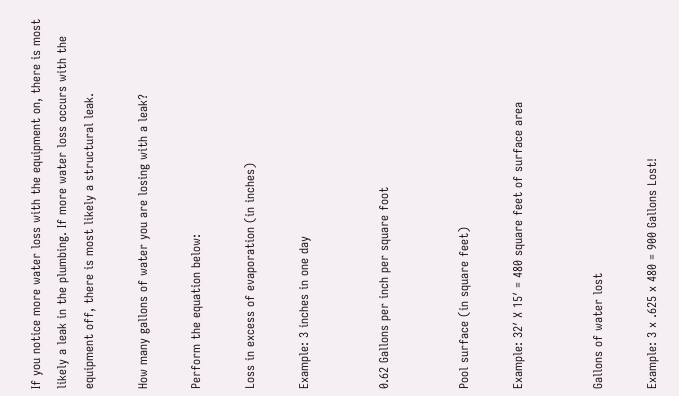If you notice more water loss with the equipment on, there is most likely a leak in the plumbing. If more water loss occurs with the equipment off, there is most likely a structural leak.

How many gallons of water you are losing with a leak?

Perform the equation below:

Loss in excess of evaporation (in inches)

Example: 3 inches in one day


0.62 Gallons per inch per square foot


Pool surface (in square feet)

Example: 32′ X 15′ = 480 square feet of surface area


Gallons of water lost

Example: 3 x .625 x 480 = 900 Gallons Lost!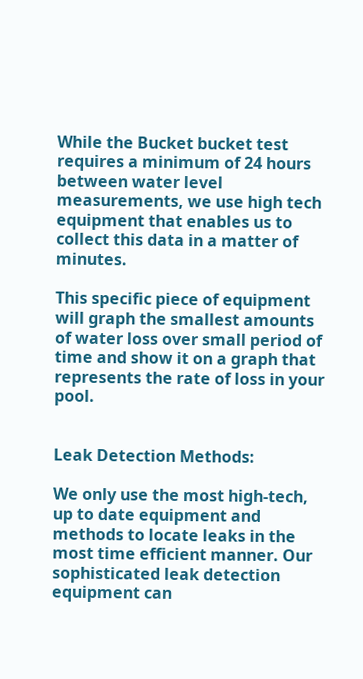While the Bucket bucket test requires a minimum of 24 hours between water level measurements, we use high tech equipment that enables us to collect this data in a matter of minutes.

This specific piece of equipment will graph the smallest amounts of water loss over small period of time and show it on a graph that represents the rate of loss in your pool.


Leak Detection Methods:

We only use the most high-tech, up to date equipment and methods to locate leaks in the most time efficient manner. Our sophisticated leak detection equipment can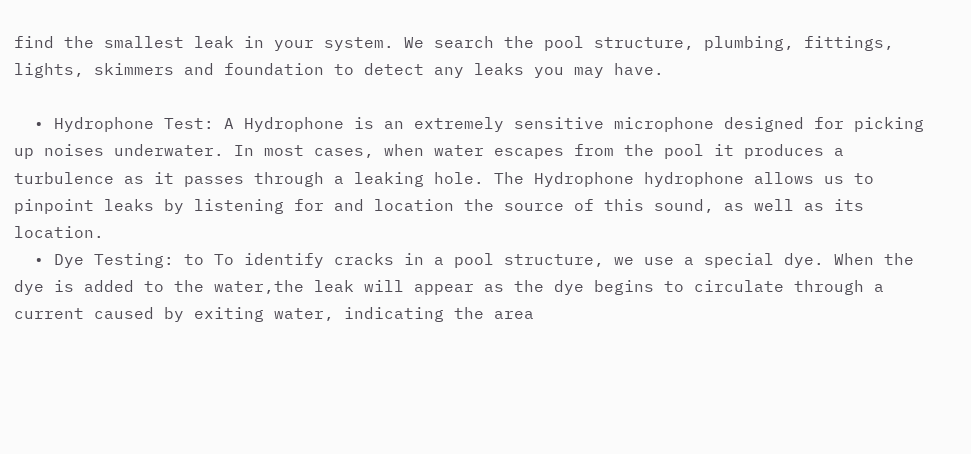find the smallest leak in your system. We search the pool structure, plumbing, fittings, lights, skimmers and foundation to detect any leaks you may have.

  • Hydrophone Test: A Hydrophone is an extremely sensitive microphone designed for picking up noises underwater. In most cases, when water escapes from the pool it produces a turbulence as it passes through a leaking hole. The Hydrophone hydrophone allows us to pinpoint leaks by listening for and location the source of this sound, as well as its location.
  • Dye Testing: to To identify cracks in a pool structure, we use a special dye. When the dye is added to the water,the leak will appear as the dye begins to circulate through a current caused by exiting water, indicating the area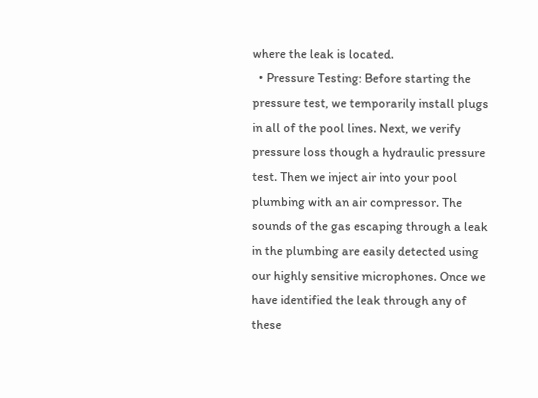where the leak is located.
  • Pressure Testing: Before starting the pressure test, we temporarily install plugs in all of the pool lines. Next, we verify pressure loss though a hydraulic pressure test. Then we inject air into your pool plumbing with an air compressor. The sounds of the gas escaping through a leak in the plumbing are easily detected using our highly sensitive microphones. Once we have identified the leak through any of these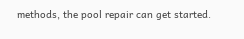methods, the pool repair can get started.